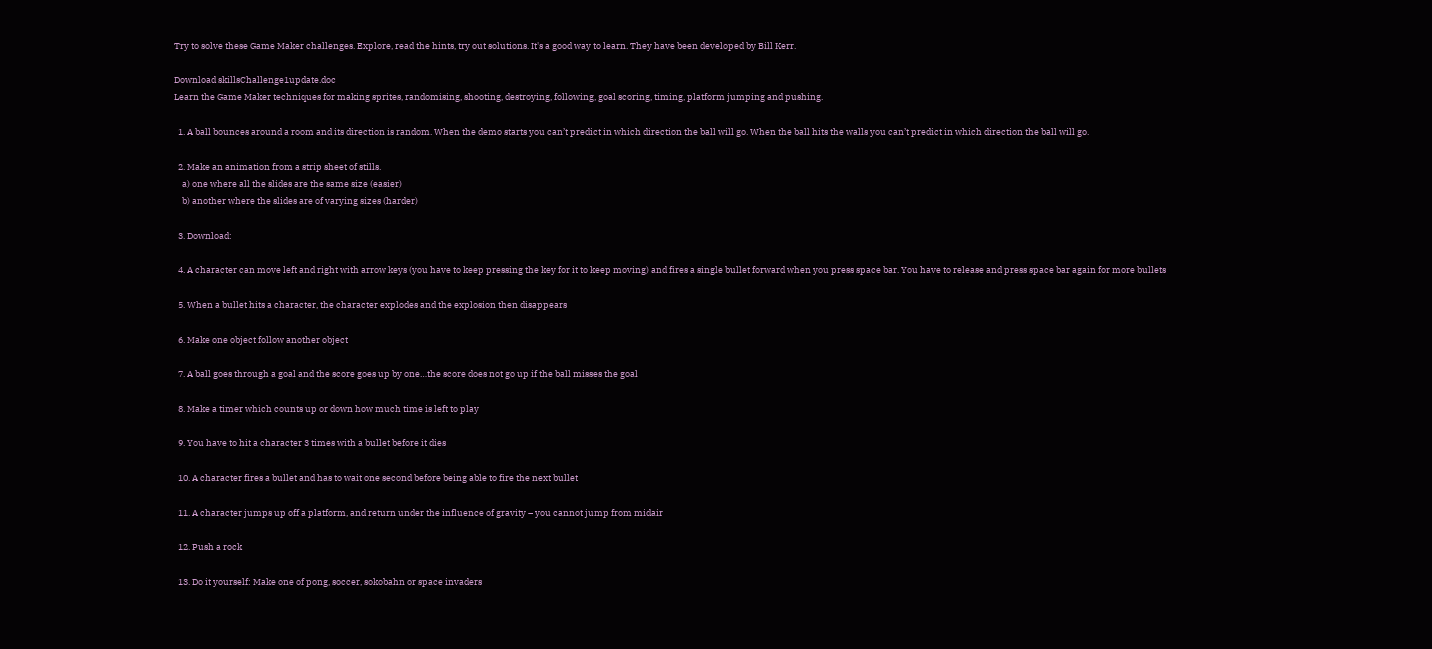Try to solve these Game Maker challenges. Explore, read the hints, try out solutions. It's a good way to learn. They have been developed by Bill Kerr.

Download skillsChallenge1update.doc
Learn the Game Maker techniques for making sprites, randomising, shooting, destroying, following, goal scoring, timing, platform jumping and pushing.

  1. A ball bounces around a room and its direction is random. When the demo starts you can’t predict in which direction the ball will go. When the ball hits the walls you can’t predict in which direction the ball will go.

  2. Make an animation from a strip sheet of stills.
    a) one where all the slides are the same size (easier)
    b) another where the slides are of varying sizes (harder)

  3. Download:

  4. A character can move left and right with arrow keys (you have to keep pressing the key for it to keep moving) and fires a single bullet forward when you press space bar. You have to release and press space bar again for more bullets

  5. When a bullet hits a character, the character explodes and the explosion then disappears

  6. Make one object follow another object

  7. A ball goes through a goal and the score goes up by one…the score does not go up if the ball misses the goal

  8. Make a timer which counts up or down how much time is left to play

  9. You have to hit a character 3 times with a bullet before it dies

  10. A character fires a bullet and has to wait one second before being able to fire the next bullet

  11. A character jumps up off a platform, and return under the influence of gravity – you cannot jump from midair

  12. Push a rock

  13. Do it yourself: Make one of pong, soccer, sokobahn or space invaders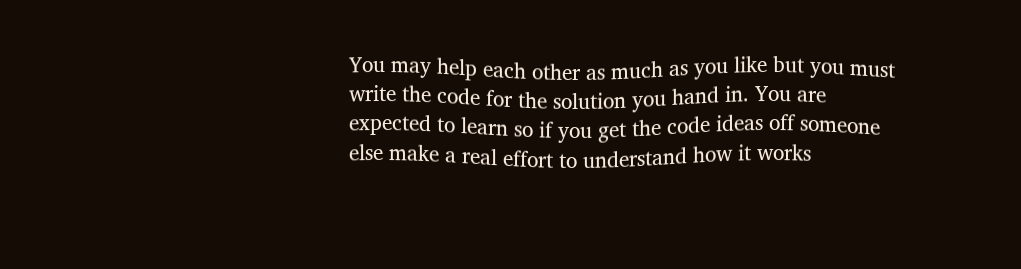You may help each other as much as you like but you must write the code for the solution you hand in. You are expected to learn so if you get the code ideas off someone else make a real effort to understand how it works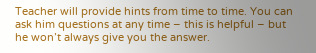Teacher will provide hints from time to time. You can ask him questions at any time – this is helpful – but he won’t always give you the answer.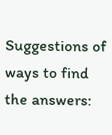Suggestions of ways to find the answers: